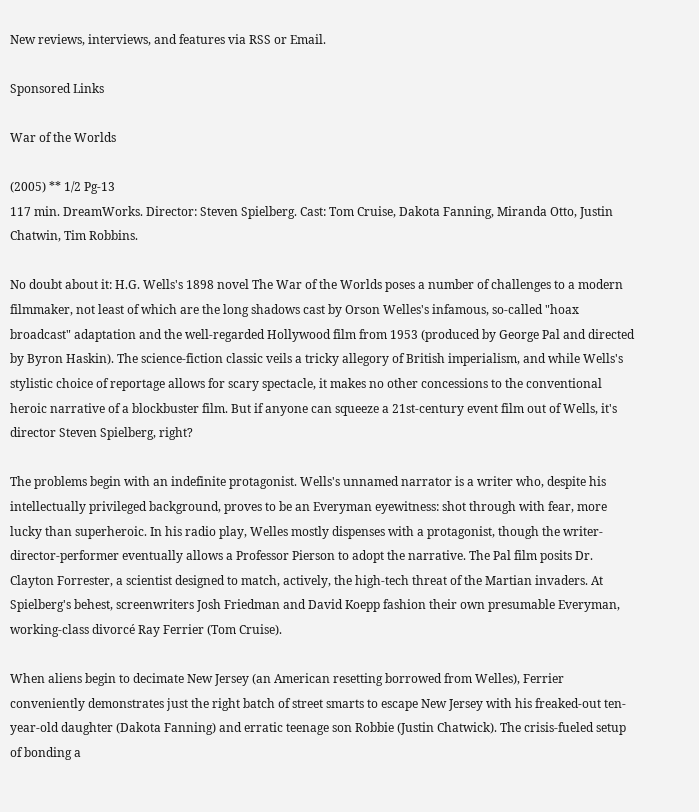New reviews, interviews, and features via RSS or Email.

Sponsored Links

War of the Worlds

(2005) ** 1/2 Pg-13
117 min. DreamWorks. Director: Steven Spielberg. Cast: Tom Cruise, Dakota Fanning, Miranda Otto, Justin Chatwin, Tim Robbins.

No doubt about it: H.G. Wells's 1898 novel The War of the Worlds poses a number of challenges to a modern filmmaker, not least of which are the long shadows cast by Orson Welles's infamous, so-called "hoax broadcast" adaptation and the well-regarded Hollywood film from 1953 (produced by George Pal and directed by Byron Haskin). The science-fiction classic veils a tricky allegory of British imperialism, and while Wells's stylistic choice of reportage allows for scary spectacle, it makes no other concessions to the conventional heroic narrative of a blockbuster film. But if anyone can squeeze a 21st-century event film out of Wells, it's director Steven Spielberg, right?

The problems begin with an indefinite protagonist. Wells's unnamed narrator is a writer who, despite his intellectually privileged background, proves to be an Everyman eyewitness: shot through with fear, more lucky than superheroic. In his radio play, Welles mostly dispenses with a protagonist, though the writer-director-performer eventually allows a Professor Pierson to adopt the narrative. The Pal film posits Dr. Clayton Forrester, a scientist designed to match, actively, the high-tech threat of the Martian invaders. At Spielberg's behest, screenwriters Josh Friedman and David Koepp fashion their own presumable Everyman, working-class divorcé Ray Ferrier (Tom Cruise).

When aliens begin to decimate New Jersey (an American resetting borrowed from Welles), Ferrier conveniently demonstrates just the right batch of street smarts to escape New Jersey with his freaked-out ten-year-old daughter (Dakota Fanning) and erratic teenage son Robbie (Justin Chatwick). The crisis-fueled setup of bonding a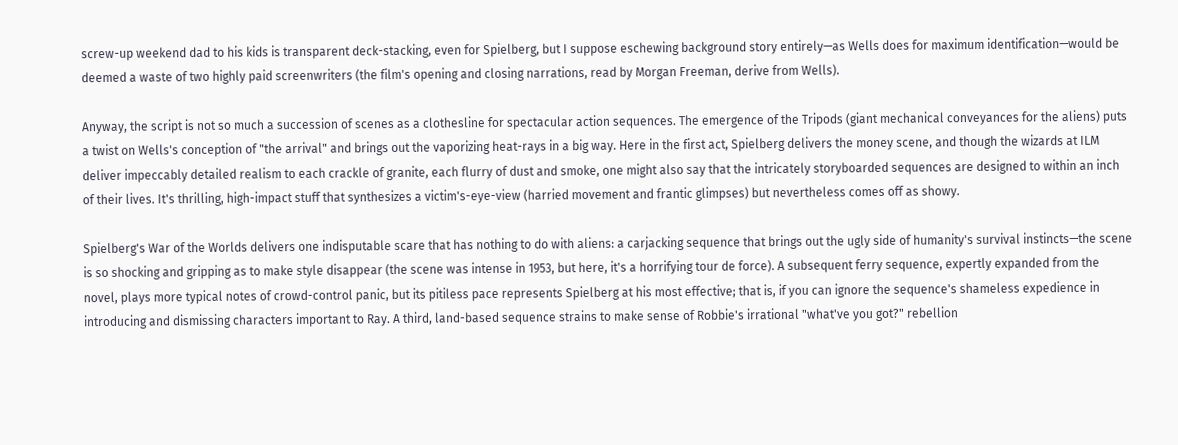screw-up weekend dad to his kids is transparent deck-stacking, even for Spielberg, but I suppose eschewing background story entirely—as Wells does for maximum identification—would be deemed a waste of two highly paid screenwriters (the film's opening and closing narrations, read by Morgan Freeman, derive from Wells).

Anyway, the script is not so much a succession of scenes as a clothesline for spectacular action sequences. The emergence of the Tripods (giant mechanical conveyances for the aliens) puts a twist on Wells's conception of "the arrival" and brings out the vaporizing heat-rays in a big way. Here in the first act, Spielberg delivers the money scene, and though the wizards at ILM deliver impeccably detailed realism to each crackle of granite, each flurry of dust and smoke, one might also say that the intricately storyboarded sequences are designed to within an inch of their lives. It's thrilling, high-impact stuff that synthesizes a victim's-eye-view (harried movement and frantic glimpses) but nevertheless comes off as showy.

Spielberg's War of the Worlds delivers one indisputable scare that has nothing to do with aliens: a carjacking sequence that brings out the ugly side of humanity's survival instincts—the scene is so shocking and gripping as to make style disappear (the scene was intense in 1953, but here, it's a horrifying tour de force). A subsequent ferry sequence, expertly expanded from the novel, plays more typical notes of crowd-control panic, but its pitiless pace represents Spielberg at his most effective; that is, if you can ignore the sequence's shameless expedience in introducing and dismissing characters important to Ray. A third, land-based sequence strains to make sense of Robbie's irrational "what've you got?" rebellion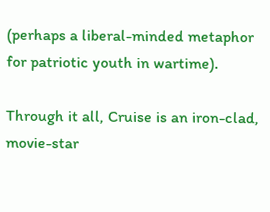(perhaps a liberal-minded metaphor for patriotic youth in wartime).

Through it all, Cruise is an iron-clad, movie-star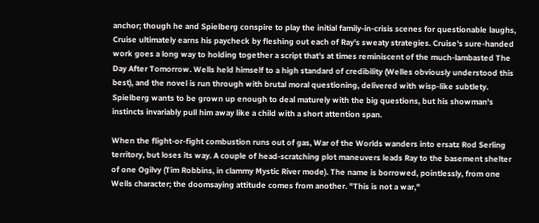anchor; though he and Spielberg conspire to play the initial family-in-crisis scenes for questionable laughs, Cruise ultimately earns his paycheck by fleshing out each of Ray's sweaty strategies. Cruise's sure-handed work goes a long way to holding together a script that's at times reminiscent of the much-lambasted The Day After Tomorrow. Wells held himself to a high standard of credibility (Welles obviously understood this best), and the novel is run through with brutal moral questioning, delivered with wisp-like subtlety. Spielberg wants to be grown up enough to deal maturely with the big questions, but his showman's instincts invariably pull him away like a child with a short attention span.

When the flight-or-fight combustion runs out of gas, War of the Worlds wanders into ersatz Rod Serling territory, but loses its way. A couple of head-scratching plot maneuvers leads Ray to the basement shelter of one Ogilvy (Tim Robbins, in clammy Mystic River mode). The name is borrowed, pointlessly, from one Wells character; the doomsaying attitude comes from another. "This is not a war,"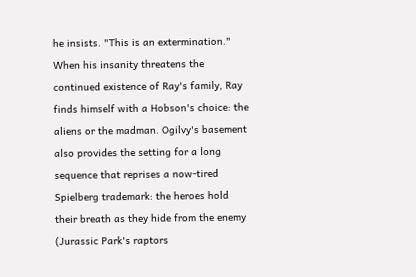he insists. "This is an extermination." When his insanity threatens the continued existence of Ray's family, Ray finds himself with a Hobson's choice: the aliens or the madman. Ogilvy's basement also provides the setting for a long sequence that reprises a now-tired Spielberg trademark: the heroes hold their breath as they hide from the enemy (Jurassic Park's raptors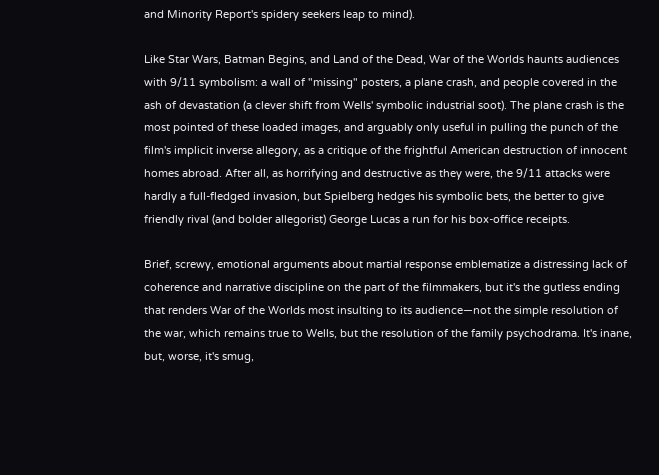and Minority Report's spidery seekers leap to mind).

Like Star Wars, Batman Begins, and Land of the Dead, War of the Worlds haunts audiences with 9/11 symbolism: a wall of "missing" posters, a plane crash, and people covered in the ash of devastation (a clever shift from Wells' symbolic industrial soot). The plane crash is the most pointed of these loaded images, and arguably only useful in pulling the punch of the film's implicit inverse allegory, as a critique of the frightful American destruction of innocent homes abroad. After all, as horrifying and destructive as they were, the 9/11 attacks were hardly a full-fledged invasion, but Spielberg hedges his symbolic bets, the better to give friendly rival (and bolder allegorist) George Lucas a run for his box-office receipts.

Brief, screwy, emotional arguments about martial response emblematize a distressing lack of coherence and narrative discipline on the part of the filmmakers, but it's the gutless ending that renders War of the Worlds most insulting to its audience—not the simple resolution of the war, which remains true to Wells, but the resolution of the family psychodrama. It's inane, but, worse, it's smug,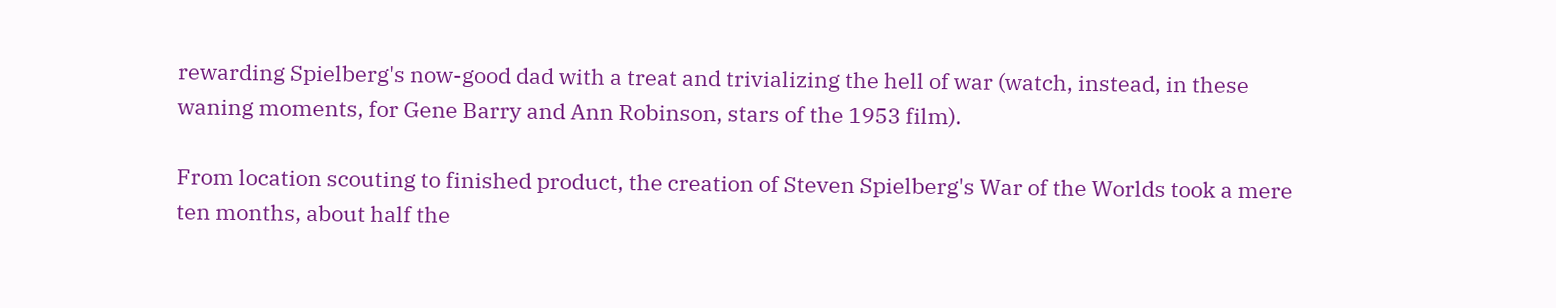rewarding Spielberg's now-good dad with a treat and trivializing the hell of war (watch, instead, in these waning moments, for Gene Barry and Ann Robinson, stars of the 1953 film).

From location scouting to finished product, the creation of Steven Spielberg's War of the Worlds took a mere ten months, about half the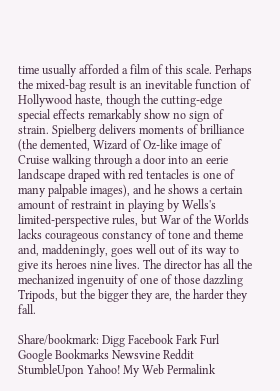time usually afforded a film of this scale. Perhaps the mixed-bag result is an inevitable function of Hollywood haste, though the cutting-edge special effects remarkably show no sign of strain. Spielberg delivers moments of brilliance (the demented, Wizard of Oz-like image of Cruise walking through a door into an eerie landscape draped with red tentacles is one of many palpable images), and he shows a certain amount of restraint in playing by Wells's limited-perspective rules, but War of the Worlds lacks courageous constancy of tone and theme and, maddeningly, goes well out of its way to give its heroes nine lives. The director has all the mechanized ingenuity of one of those dazzling Tripods, but the bigger they are, the harder they fall.

Share/bookmark: Digg Facebook Fark Furl Google Bookmarks Newsvine Reddit StumbleUpon Yahoo! My Web Permalink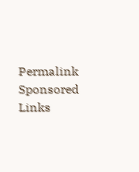Permalink
Sponsored Links